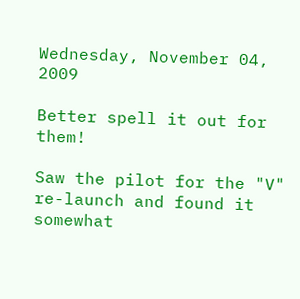Wednesday, November 04, 2009

Better spell it out for them!

Saw the pilot for the "V" re-launch and found it somewhat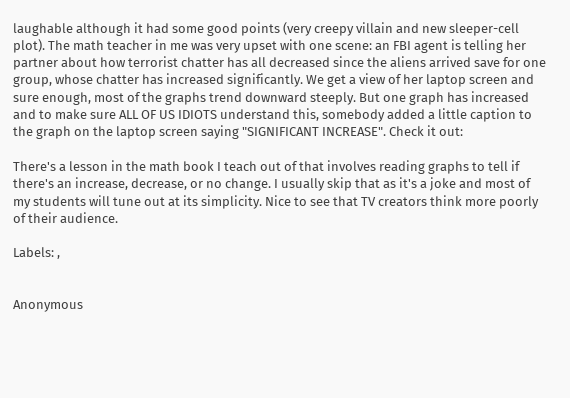laughable although it had some good points (very creepy villain and new sleeper-cell plot). The math teacher in me was very upset with one scene: an FBI agent is telling her partner about how terrorist chatter has all decreased since the aliens arrived save for one group, whose chatter has increased significantly. We get a view of her laptop screen and sure enough, most of the graphs trend downward steeply. But one graph has increased and to make sure ALL OF US IDIOTS understand this, somebody added a little caption to the graph on the laptop screen saying "SIGNIFICANT INCREASE". Check it out:

There's a lesson in the math book I teach out of that involves reading graphs to tell if there's an increase, decrease, or no change. I usually skip that as it's a joke and most of my students will tune out at its simplicity. Nice to see that TV creators think more poorly of their audience.

Labels: ,


Anonymous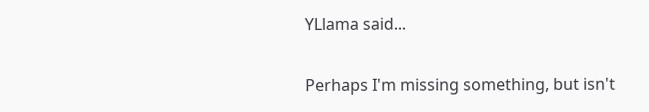YLlama said...

Perhaps I'm missing something, but isn't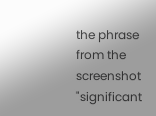the phrase from the screenshot "significant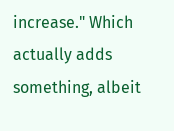increase." Which actually adds something, albeit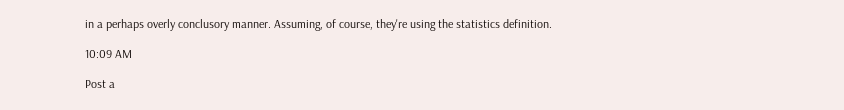in a perhaps overly conclusory manner. Assuming, of course, they're using the statistics definition.

10:09 AM

Post a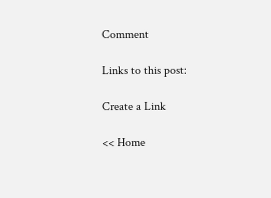Comment

Links to this post:

Create a Link

<< Home